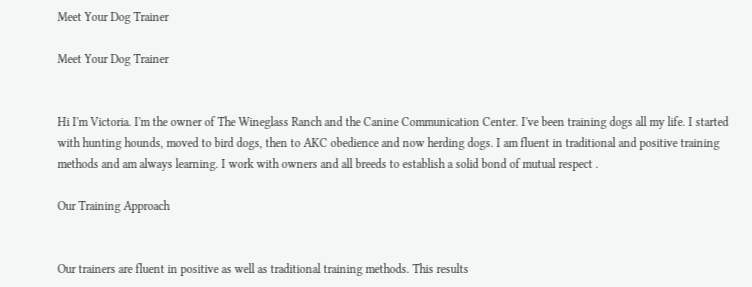Meet Your Dog Trainer

Meet Your Dog Trainer


Hi I'm Victoria. I'm the owner of The Wineglass Ranch and the Canine Communication Center. I've been training dogs all my life. I started with hunting hounds, moved to bird dogs, then to AKC obedience and now herding dogs. I am fluent in traditional and positive training methods and am always learning. I work with owners and all breeds to establish a solid bond of mutual respect .

Our Training Approach


Our trainers are fluent in positive as well as traditional training methods. This results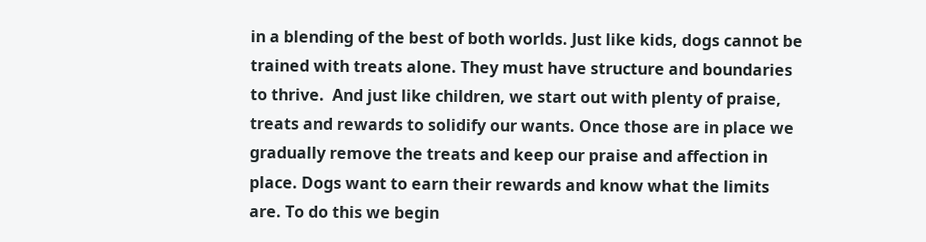in a blending of the best of both worlds. Just like kids, dogs cannot be trained with treats alone. They must have structure and boundaries to thrive.  And just like children, we start out with plenty of praise, treats and rewards to solidify our wants. Once those are in place we gradually remove the treats and keep our praise and affection in place. Dogs want to earn their rewards and know what the limits are. To do this we begin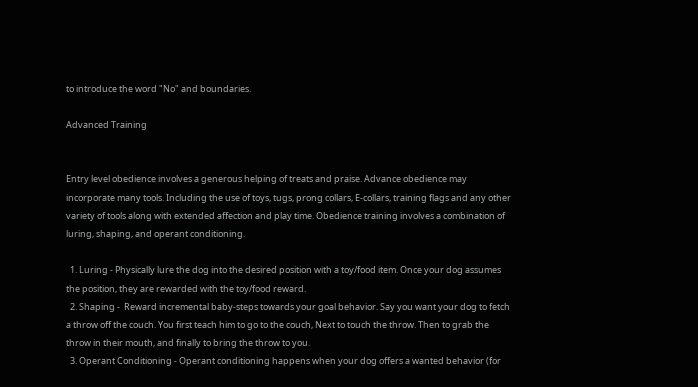to introduce the word "No" and boundaries.

Advanced Training


Entry level obedience involves a generous helping of treats and praise. Advance obedience may incorporate many tools. Including the use of toys, tugs, prong collars, E-collars, training flags and any other variety of tools along with extended affection and play time. Obedience training involves a combination of luring, shaping, and operant conditioning.

  1. Luring - Physically lure the dog into the desired position with a toy/food item. Once your dog assumes the position, they are rewarded with the toy/food reward.
  2. Shaping -  Reward incremental baby-steps towards your goal behavior. Say you want your dog to fetch a throw off the couch. You first teach him to go to the couch, Next to touch the throw. Then to grab the throw in their mouth, and finally to bring the throw to you.
  3. Operant Conditioning - Operant conditioning happens when your dog offers a wanted behavior (for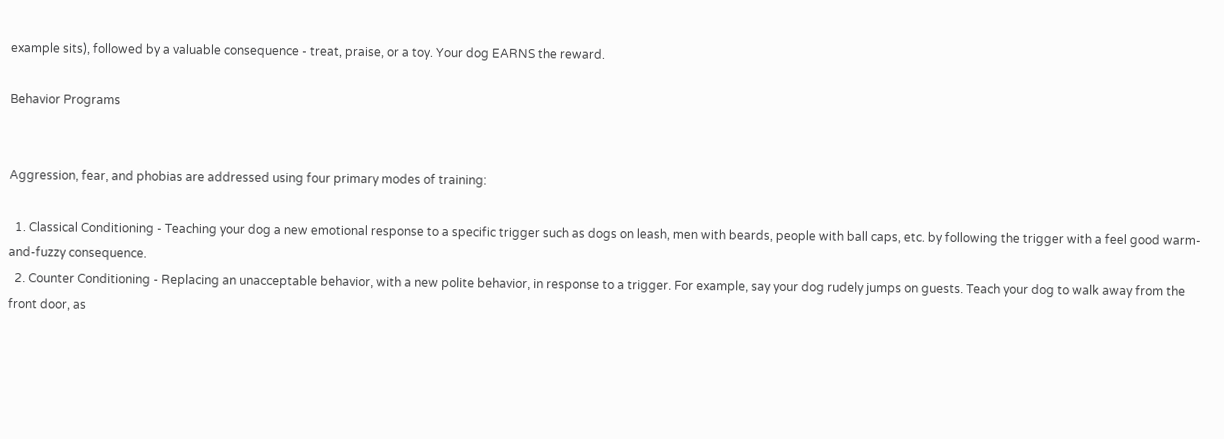example sits), followed by a valuable consequence - treat, praise, or a toy. Your dog EARNS the reward.

Behavior Programs


Aggression, fear, and phobias are addressed using four primary modes of training:

  1. Classical Conditioning - Teaching your dog a new emotional response to a specific trigger such as dogs on leash, men with beards, people with ball caps, etc. by following the trigger with a feel good warm-and-fuzzy consequence.
  2. Counter Conditioning - Replacing an unacceptable behavior, with a new polite behavior, in response to a trigger. For example, say your dog rudely jumps on guests. Teach your dog to walk away from the front door, as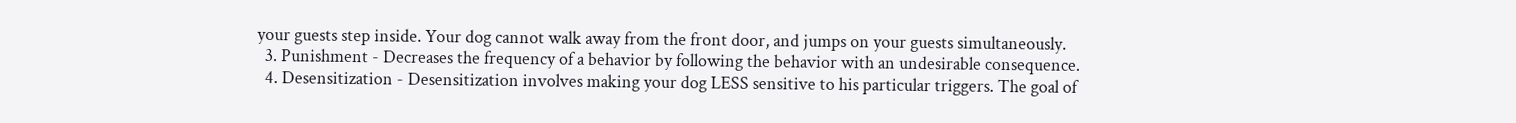your guests step inside. Your dog cannot walk away from the front door, and jumps on your guests simultaneously.
  3. Punishment - Decreases the frequency of a behavior by following the behavior with an undesirable consequence.
  4. Desensitization - Desensitization involves making your dog LESS sensitive to his particular triggers. The goal of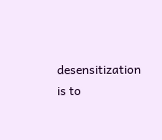desensitization is to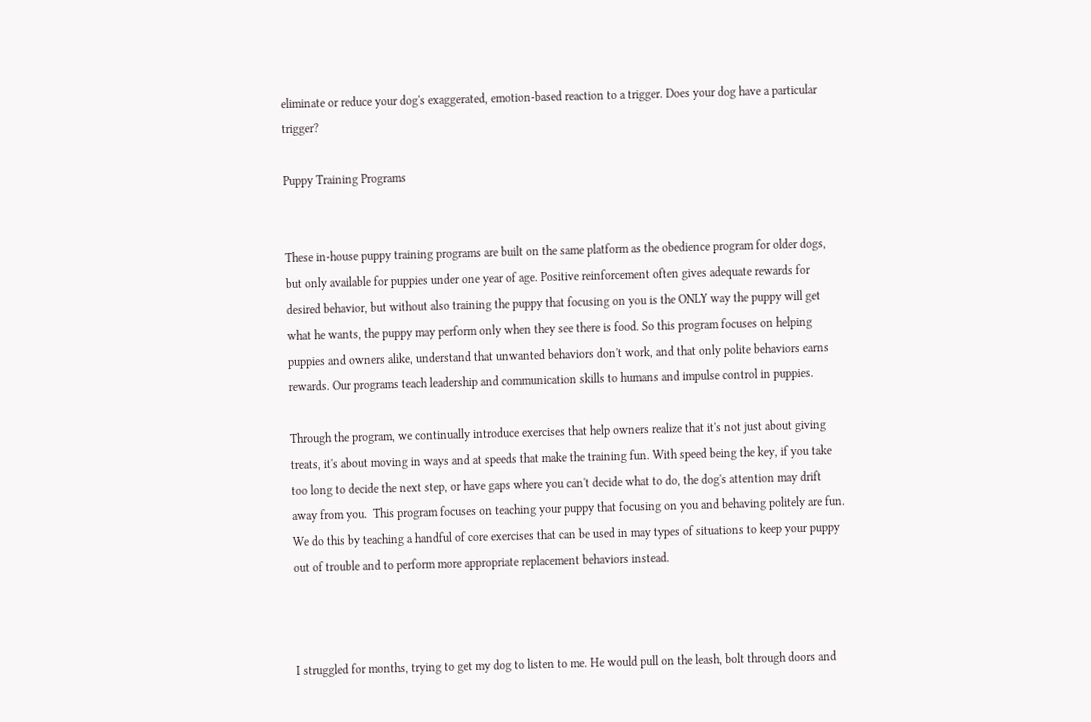eliminate or reduce your dog's exaggerated, emotion-based reaction to a trigger. Does your dog have a particular trigger?

Puppy Training Programs


These in-house puppy training programs are built on the same platform as the obedience program for older dogs, but only available for puppies under one year of age. Positive reinforcement often gives adequate rewards for desired behavior, but without also training the puppy that focusing on you is the ONLY way the puppy will get what he wants, the puppy may perform only when they see there is food. So this program focuses on helping puppies and owners alike, understand that unwanted behaviors don't work, and that only polite behaviors earns rewards. Our programs teach leadership and communication skills to humans and impulse control in puppies.

Through the program, we continually introduce exercises that help owners realize that it's not just about giving treats, it's about moving in ways and at speeds that make the training fun. With speed being the key, if you take too long to decide the next step, or have gaps where you can't decide what to do, the dog's attention may drift away from you.  This program focuses on teaching your puppy that focusing on you and behaving politely are fun. We do this by teaching a handful of core exercises that can be used in may types of situations to keep your puppy out of trouble and to perform more appropriate replacement behaviors instead.



I struggled for months, trying to get my dog to listen to me. He would pull on the leash, bolt through doors and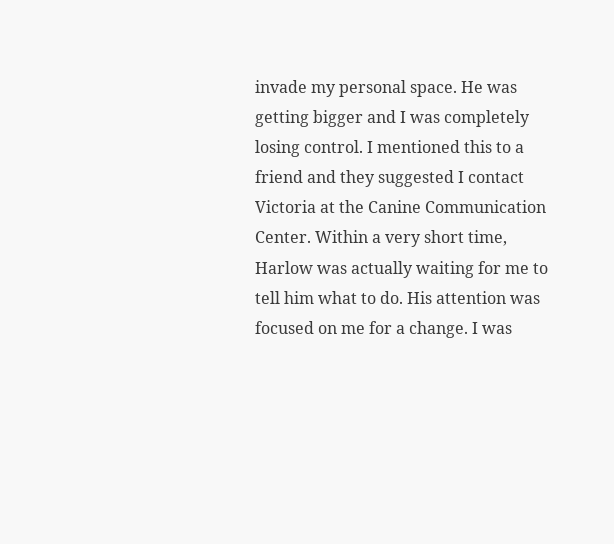invade my personal space. He was getting bigger and I was completely losing control. I mentioned this to a friend and they suggested I contact Victoria at the Canine Communication Center. Within a very short time, Harlow was actually waiting for me to tell him what to do. His attention was focused on me for a change. I was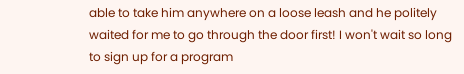able to take him anywhere on a loose leash and he politely waited for me to go through the door first! I won't wait so long to sign up for a program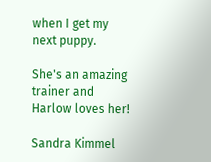when I get my next puppy.

She's an amazing trainer and Harlow loves her!

Sandra Kimmel